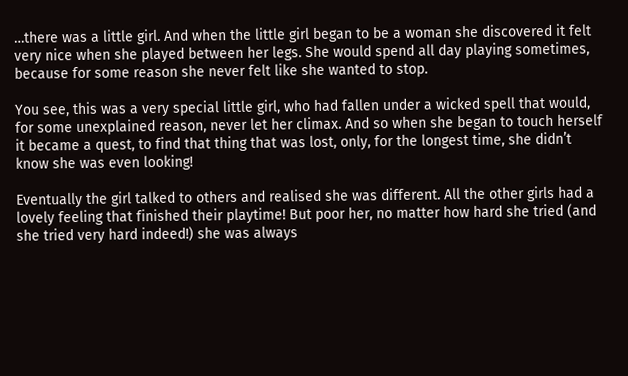…there was a little girl. And when the little girl began to be a woman she discovered it felt very nice when she played between her legs. She would spend all day playing sometimes, because for some reason she never felt like she wanted to stop.

You see, this was a very special little girl, who had fallen under a wicked spell that would, for some unexplained reason, never let her climax. And so when she began to touch herself it became a quest, to find that thing that was lost, only, for the longest time, she didn’t know she was even looking!

Eventually the girl talked to others and realised she was different. All the other girls had a lovely feeling that finished their playtime! But poor her, no matter how hard she tried (and she tried very hard indeed!) she was always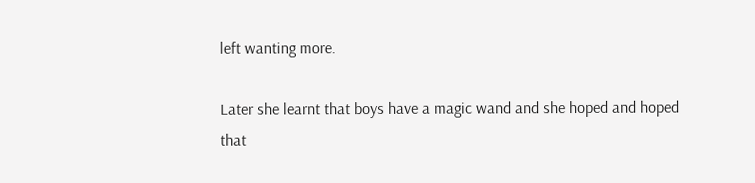left wanting more.

Later she learnt that boys have a magic wand and she hoped and hoped that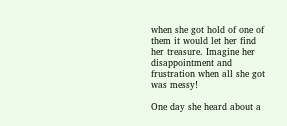when she got hold of one of them it would let her find her treasure. Imagine her disappointment and frustration when all she got was messy!

One day she heard about a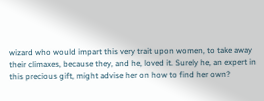wizard who would impart this very trait upon women, to take away their climaxes, because they, and he, loved it. Surely he, an expert in this precious gift, might advise her on how to find her own?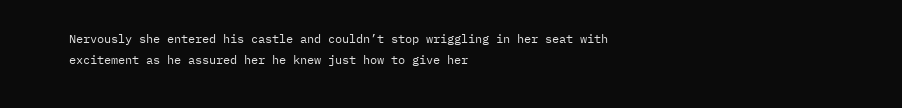Nervously she entered his castle and couldn’t stop wriggling in her seat with excitement as he assured her he knew just how to give her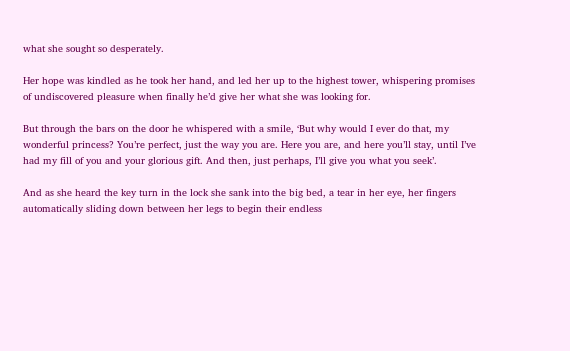what she sought so desperately.

Her hope was kindled as he took her hand, and led her up to the highest tower, whispering promises of undiscovered pleasure when finally he’d give her what she was looking for.

But through the bars on the door he whispered with a smile, ‘But why would I ever do that, my wonderful princess? You’re perfect, just the way you are. Here you are, and here you’ll stay, until I’ve had my fill of you and your glorious gift. And then, just perhaps, I’ll give you what you seek’.

And as she heard the key turn in the lock she sank into the big bed, a tear in her eye, her fingers automatically sliding down between her legs to begin their endless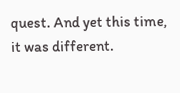quest. And yet this time, it was different.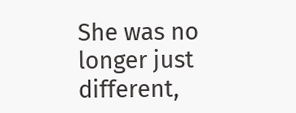She was no longer just different,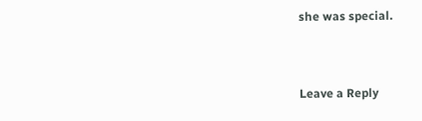she was special.


Leave a Reply